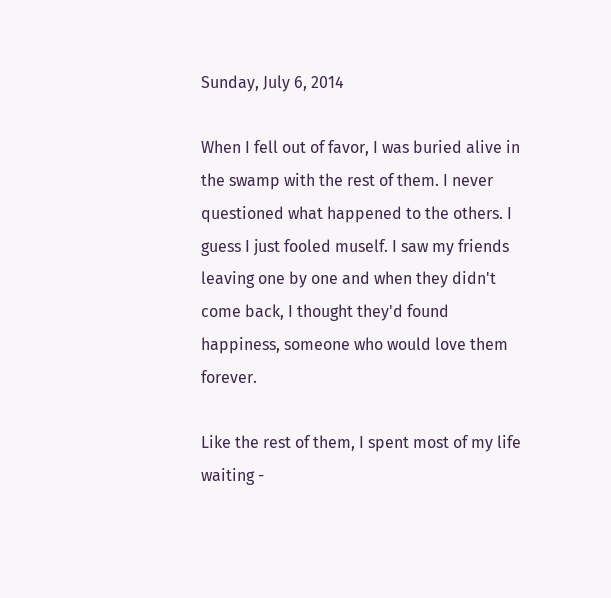Sunday, July 6, 2014

When I fell out of favor, I was buried alive in the swamp with the rest of them. I never questioned what happened to the others. I guess I just fooled muself. I saw my friends leaving one by one and when they didn't come back, I thought they'd found happiness, someone who would love them forever.

Like the rest of them, I spent most of my life waiting -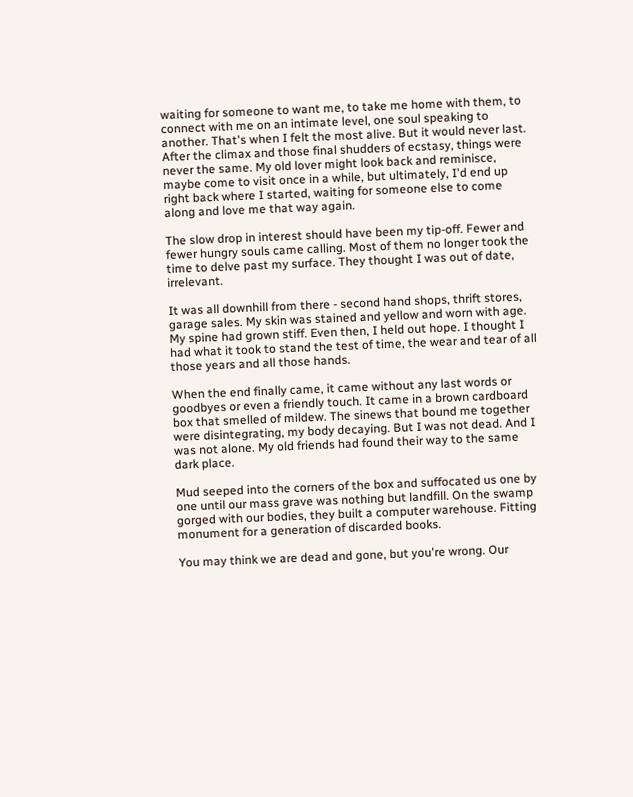waiting for someone to want me, to take me home with them, to connect with me on an intimate level, one soul speaking to another. That's when I felt the most alive. But it would never last. After the climax and those final shudders of ecstasy, things were never the same. My old lover might look back and reminisce, maybe come to visit once in a while, but ultimately, I'd end up right back where I started, waiting for someone else to come along and love me that way again.

The slow drop in interest should have been my tip-off. Fewer and fewer hungry souls came calling. Most of them no longer took the time to delve past my surface. They thought I was out of date, irrelevant.

It was all downhill from there - second hand shops, thrift stores, garage sales. My skin was stained and yellow and worn with age. My spine had grown stiff. Even then, I held out hope. I thought I had what it took to stand the test of time, the wear and tear of all those years and all those hands.

When the end finally came, it came without any last words or goodbyes or even a friendly touch. It came in a brown cardboard box that smelled of mildew. The sinews that bound me together were disintegrating, my body decaying. But I was not dead. And I was not alone. My old friends had found their way to the same dark place.

Mud seeped into the corners of the box and suffocated us one by one until our mass grave was nothing but landfill. On the swamp gorged with our bodies, they built a computer warehouse. Fitting monument for a generation of discarded books.

You may think we are dead and gone, but you're wrong. Our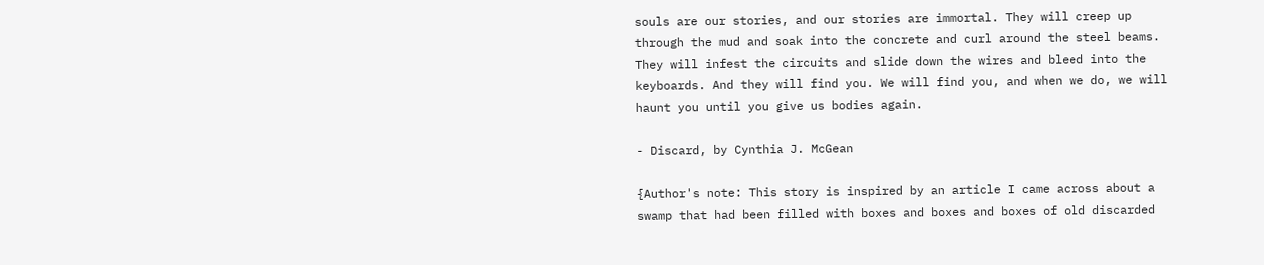souls are our stories, and our stories are immortal. They will creep up through the mud and soak into the concrete and curl around the steel beams. They will infest the circuits and slide down the wires and bleed into the keyboards. And they will find you. We will find you, and when we do, we will haunt you until you give us bodies again.

- Discard, by Cynthia J. McGean

{Author's note: This story is inspired by an article I came across about a swamp that had been filled with boxes and boxes and boxes of old discarded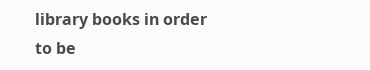library books in order to be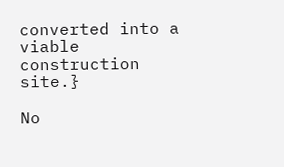converted into a viable construction site.}

No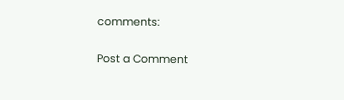comments:

Post a Comment